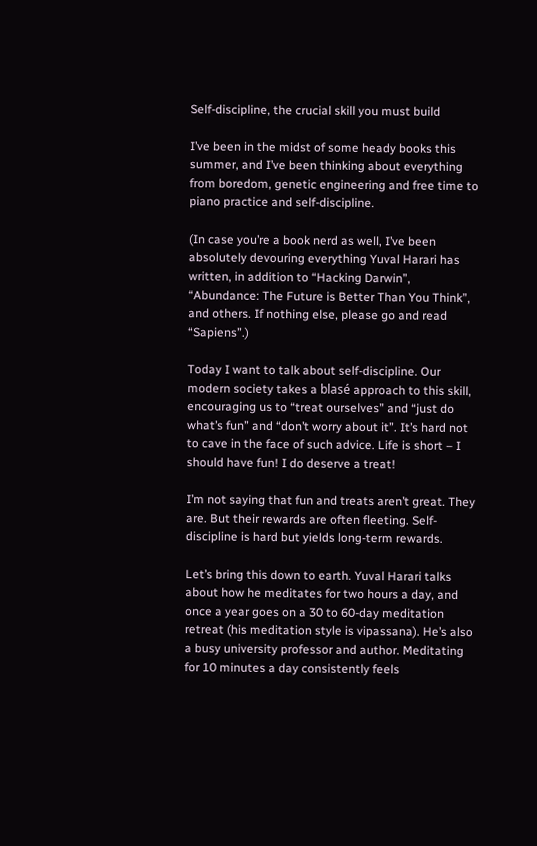Self-discipline, the crucial skill you must build

I’ve been in the midst of some heady books this summer, and I’ve been thinking about everything from boredom, genetic engineering and free time to piano practice and self-discipline.

(In case you’re a book nerd as well, I’ve been absolutely devouring everything Yuval Harari has written, in addition to “Hacking Darwin”, “Abundance: The Future is Better Than You Think”, and others. If nothing else, please go and read “Sapiens”.)

Today I want to talk about self-discipline. Our modern society takes a blasé approach to this skill, encouraging us to “treat ourselves” and “just do what’s fun” and “don’t worry about it”. It’s hard not to cave in the face of such advice. Life is short – I should have fun! I do deserve a treat!

I’m not saying that fun and treats aren’t great. They are. But their rewards are often fleeting. Self-discipline is hard but yields long-term rewards.

Let’s bring this down to earth. Yuval Harari talks about how he meditates for two hours a day, and once a year goes on a 30 to 60-day meditation retreat (his meditation style is vipassana). He’s also a busy university professor and author. Meditating for 10 minutes a day consistently feels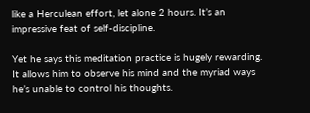like a Herculean effort, let alone 2 hours. It’s an impressive feat of self-discipline.

Yet he says this meditation practice is hugely rewarding. It allows him to observe his mind and the myriad ways he’s unable to control his thoughts.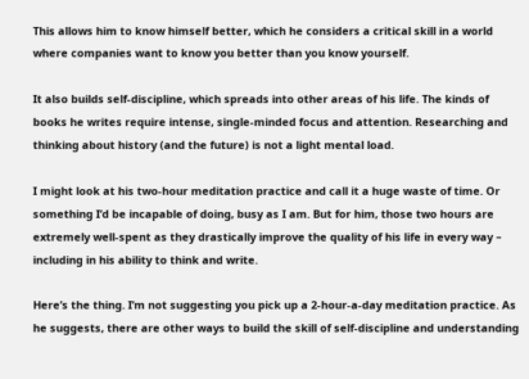This allows him to know himself better, which he considers a critical skill in a world where companies want to know you better than you know yourself.

It also builds self-discipline, which spreads into other areas of his life. The kinds of books he writes require intense, single-minded focus and attention. Researching and thinking about history (and the future) is not a light mental load.

I might look at his two-hour meditation practice and call it a huge waste of time. Or something I’d be incapable of doing, busy as I am. But for him, those two hours are extremely well-spent as they drastically improve the quality of his life in every way – including in his ability to think and write.

Here’s the thing. I’m not suggesting you pick up a 2-hour-a-day meditation practice. As he suggests, there are other ways to build the skill of self-discipline and understanding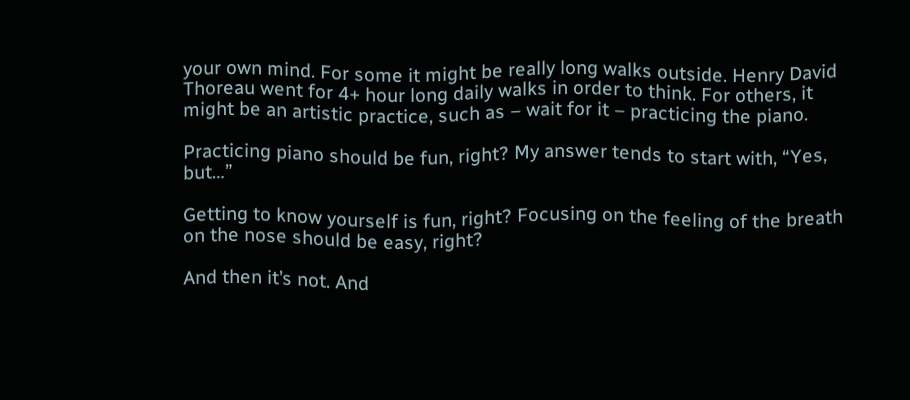your own mind. For some it might be really long walks outside. Henry David Thoreau went for 4+ hour long daily walks in order to think. For others, it might be an artistic practice, such as – wait for it – practicing the piano.

Practicing piano should be fun, right? My answer tends to start with, “Yes, but…”

Getting to know yourself is fun, right? Focusing on the feeling of the breath on the nose should be easy, right?

And then it’s not. And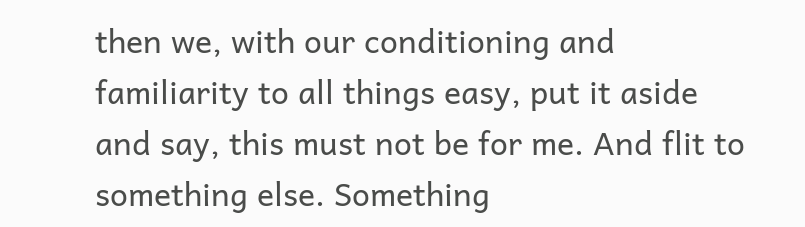then we, with our conditioning and familiarity to all things easy, put it aside and say, this must not be for me. And flit to something else. Something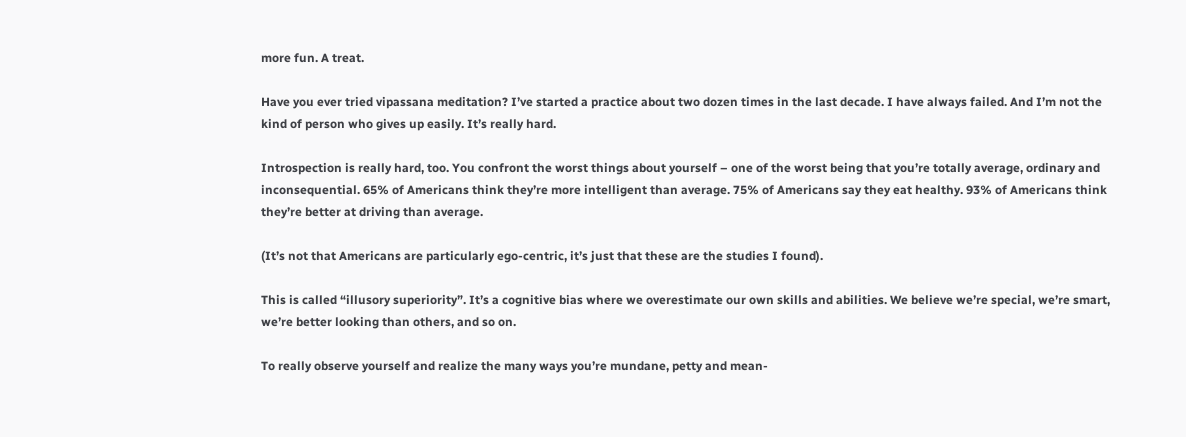more fun. A treat.

Have you ever tried vipassana meditation? I’ve started a practice about two dozen times in the last decade. I have always failed. And I’m not the kind of person who gives up easily. It’s really hard.

Introspection is really hard, too. You confront the worst things about yourself – one of the worst being that you’re totally average, ordinary and inconsequential. 65% of Americans think they’re more intelligent than average. 75% of Americans say they eat healthy. 93% of Americans think they’re better at driving than average.

(It’s not that Americans are particularly ego-centric, it’s just that these are the studies I found).

This is called “illusory superiority”. It’s a cognitive bias where we overestimate our own skills and abilities. We believe we’re special, we’re smart, we’re better looking than others, and so on.

To really observe yourself and realize the many ways you’re mundane, petty and mean-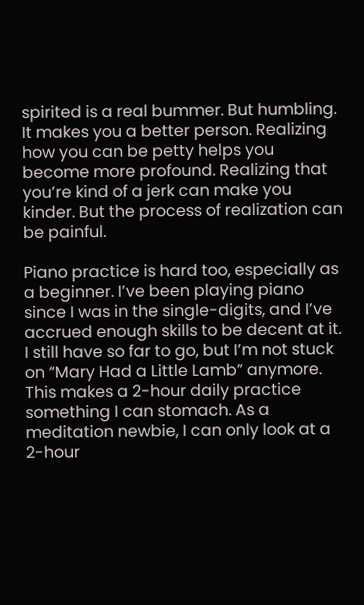spirited is a real bummer. But humbling. It makes you a better person. Realizing how you can be petty helps you become more profound. Realizing that you’re kind of a jerk can make you kinder. But the process of realization can be painful.

Piano practice is hard too, especially as a beginner. I’ve been playing piano since I was in the single-digits, and I’ve accrued enough skills to be decent at it. I still have so far to go, but I’m not stuck on “Mary Had a Little Lamb” anymore. This makes a 2-hour daily practice something I can stomach. As a meditation newbie, I can only look at a 2-hour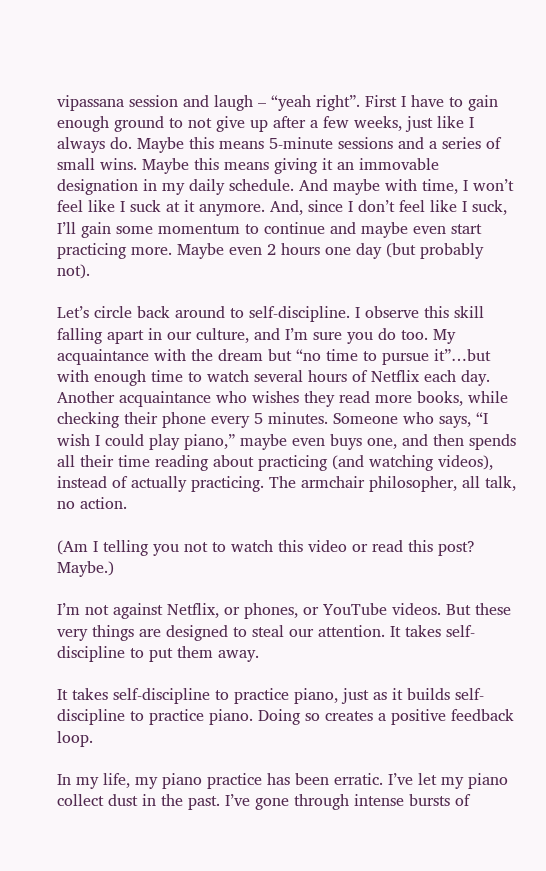vipassana session and laugh – “yeah right”. First I have to gain enough ground to not give up after a few weeks, just like I always do. Maybe this means 5-minute sessions and a series of small wins. Maybe this means giving it an immovable designation in my daily schedule. And maybe with time, I won’t feel like I suck at it anymore. And, since I don’t feel like I suck, I’ll gain some momentum to continue and maybe even start practicing more. Maybe even 2 hours one day (but probably not).

Let’s circle back around to self-discipline. I observe this skill falling apart in our culture, and I’m sure you do too. My acquaintance with the dream but “no time to pursue it”…but with enough time to watch several hours of Netflix each day. Another acquaintance who wishes they read more books, while checking their phone every 5 minutes. Someone who says, “I wish I could play piano,” maybe even buys one, and then spends all their time reading about practicing (and watching videos), instead of actually practicing. The armchair philosopher, all talk, no action.

(Am I telling you not to watch this video or read this post? Maybe.)

I’m not against Netflix, or phones, or YouTube videos. But these very things are designed to steal our attention. It takes self-discipline to put them away.

It takes self-discipline to practice piano, just as it builds self-discipline to practice piano. Doing so creates a positive feedback loop.

In my life, my piano practice has been erratic. I’ve let my piano collect dust in the past. I’ve gone through intense bursts of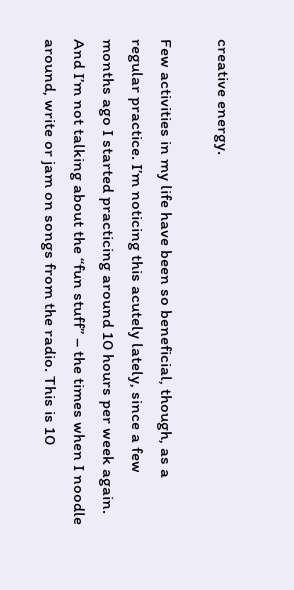creative energy.

Few activities in my life have been so beneficial, though, as a regular practice. I’m noticing this acutely lately, since a few months ago I started practicing around 10 hours per week again. And I’m not talking about the “fun stuff” – the times when I noodle around, write or jam on songs from the radio. This is 10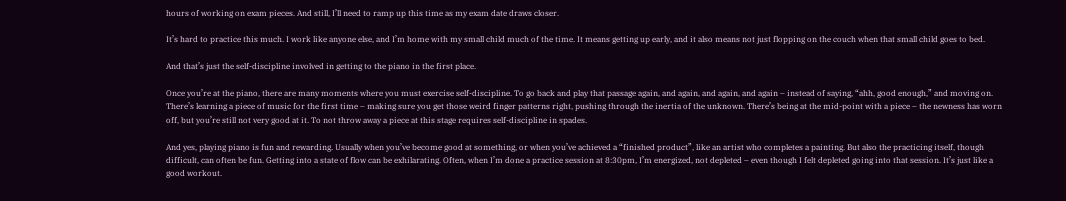hours of working on exam pieces. And still, I’ll need to ramp up this time as my exam date draws closer.

It’s hard to practice this much. I work like anyone else, and I’m home with my small child much of the time. It means getting up early, and it also means not just flopping on the couch when that small child goes to bed.

And that’s just the self-discipline involved in getting to the piano in the first place.

Once you’re at the piano, there are many moments where you must exercise self-discipline. To go back and play that passage again, and again, and again, and again – instead of saying, “ahh, good enough,” and moving on. There’s learning a piece of music for the first time – making sure you get those weird finger patterns right, pushing through the inertia of the unknown. There’s being at the mid-point with a piece – the newness has worn off, but you’re still not very good at it. To not throw away a piece at this stage requires self-discipline in spades.

And yes, playing piano is fun and rewarding. Usually when you’ve become good at something, or when you’ve achieved a “finished product”, like an artist who completes a painting. But also the practicing itself, though difficult, can often be fun. Getting into a state of flow can be exhilarating. Often, when I’m done a practice session at 8:30pm, I’m energized, not depleted – even though I felt depleted going into that session. It’s just like a good workout.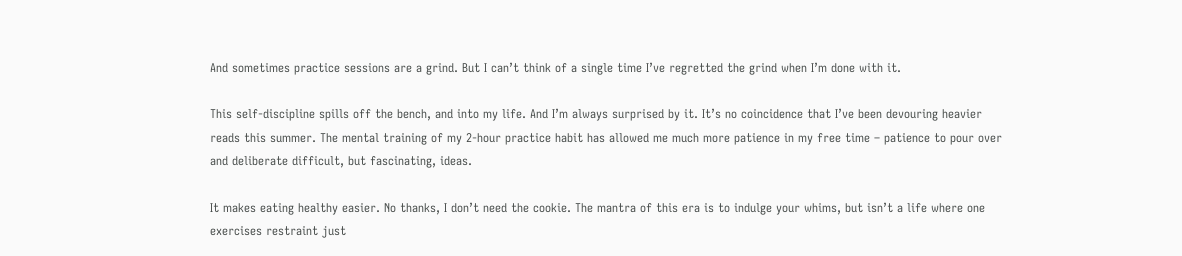And sometimes practice sessions are a grind. But I can’t think of a single time I’ve regretted the grind when I’m done with it.

This self-discipline spills off the bench, and into my life. And I’m always surprised by it. It’s no coincidence that I’ve been devouring heavier reads this summer. The mental training of my 2-hour practice habit has allowed me much more patience in my free time – patience to pour over and deliberate difficult, but fascinating, ideas.

It makes eating healthy easier. No thanks, I don’t need the cookie. The mantra of this era is to indulge your whims, but isn’t a life where one exercises restraint just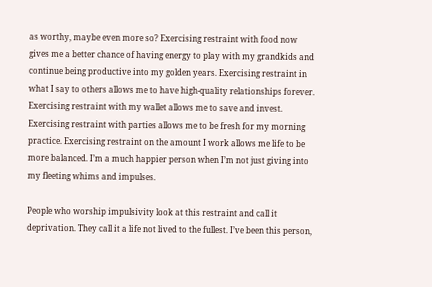as worthy, maybe even more so? Exercising restraint with food now gives me a better chance of having energy to play with my grandkids and continue being productive into my golden years. Exercising restraint in what I say to others allows me to have high-quality relationships forever. Exercising restraint with my wallet allows me to save and invest. Exercising restraint with parties allows me to be fresh for my morning practice. Exercising restraint on the amount I work allows me life to be more balanced. I’m a much happier person when I’m not just giving into my fleeting whims and impulses.

People who worship impulsivity look at this restraint and call it deprivation. They call it a life not lived to the fullest. I’ve been this person,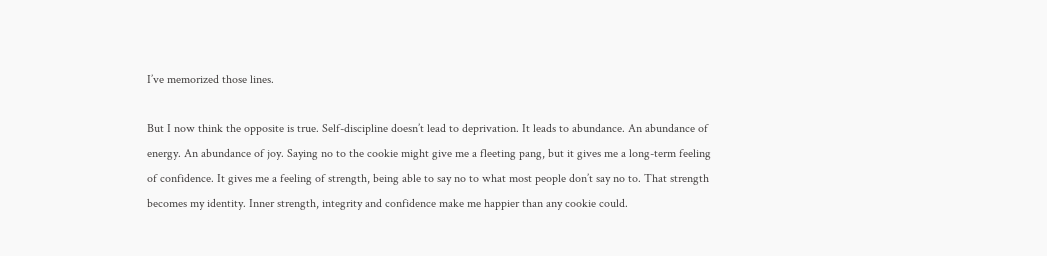I’ve memorized those lines.

But I now think the opposite is true. Self-discipline doesn’t lead to deprivation. It leads to abundance. An abundance of energy. An abundance of joy. Saying no to the cookie might give me a fleeting pang, but it gives me a long-term feeling of confidence. It gives me a feeling of strength, being able to say no to what most people don’t say no to. That strength becomes my identity. Inner strength, integrity and confidence make me happier than any cookie could.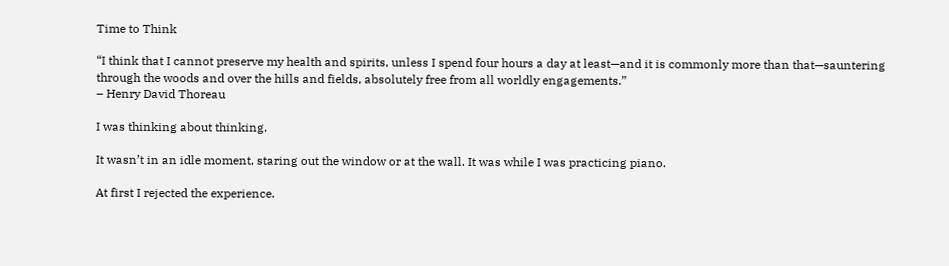Time to Think

“I think that I cannot preserve my health and spirits, unless I spend four hours a day at least—and it is commonly more than that—sauntering through the woods and over the hills and fields, absolutely free from all worldly engagements.”
– Henry David Thoreau

I was thinking about thinking.

It wasn’t in an idle moment, staring out the window or at the wall. It was while I was practicing piano.

At first I rejected the experience.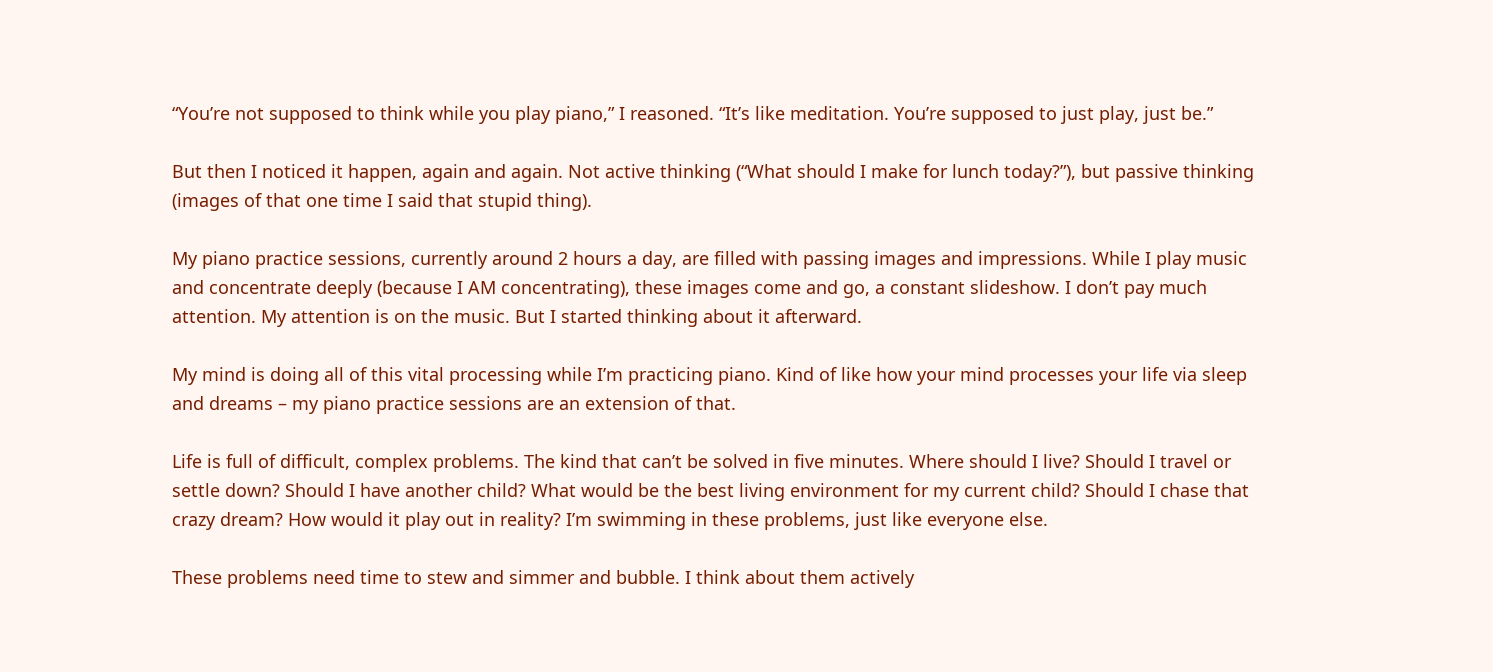“You’re not supposed to think while you play piano,” I reasoned. “It’s like meditation. You’re supposed to just play, just be.”

But then I noticed it happen, again and again. Not active thinking (“What should I make for lunch today?”), but passive thinking (images of that one time I said that stupid thing).

My piano practice sessions, currently around 2 hours a day, are filled with passing images and impressions. While I play music and concentrate deeply (because I AM concentrating), these images come and go, a constant slideshow. I don’t pay much attention. My attention is on the music. But I started thinking about it afterward.

My mind is doing all of this vital processing while I’m practicing piano. Kind of like how your mind processes your life via sleep and dreams – my piano practice sessions are an extension of that.

Life is full of difficult, complex problems. The kind that can’t be solved in five minutes. Where should I live? Should I travel or settle down? Should I have another child? What would be the best living environment for my current child? Should I chase that crazy dream? How would it play out in reality? I’m swimming in these problems, just like everyone else.

These problems need time to stew and simmer and bubble. I think about them actively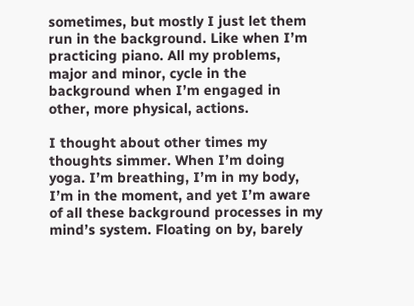sometimes, but mostly I just let them run in the background. Like when I’m practicing piano. All my problems, major and minor, cycle in the background when I’m engaged in other, more physical, actions.

I thought about other times my thoughts simmer. When I’m doing yoga. I’m breathing, I’m in my body, I’m in the moment, and yet I’m aware of all these background processes in my mind’s system. Floating on by, barely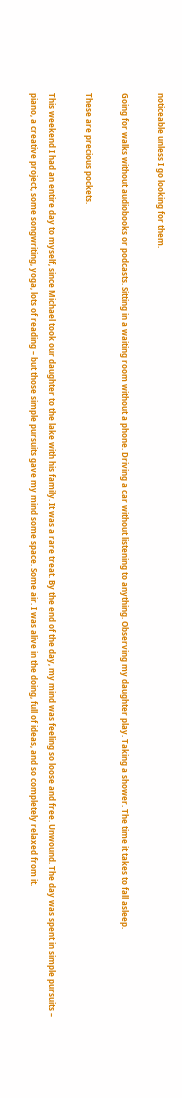noticeable unless I go looking for them.

Going for walks without audiobooks or podcasts. Sitting in a waiting room without a phone. Driving a car without listening to anything. Observing my daughter play. Taking a shower. The time it takes to fall asleep.

These are precious pockets.

This weekend I had an entire day to myself, since Michael took our daughter to the lake with his family. It was a rare treat. By the end of the day, my mind was feeling so loose and free. Unwound. The day was spent in simple pursuits – piano, a creative project, some songwriting, yoga, lots of reading – but those simple pursuits gave my mind some space. Some air. I was alive in the doing, full of ideas, and so completely relaxed from it.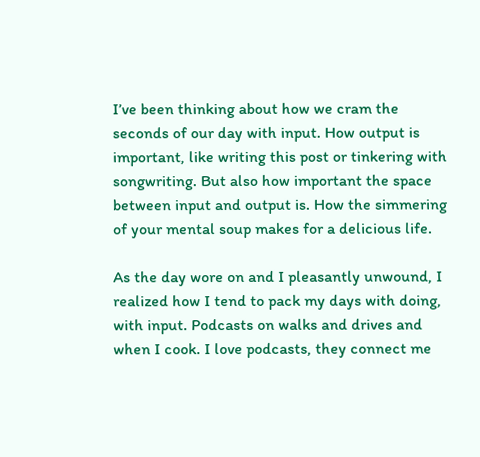I’ve been thinking about how we cram the seconds of our day with input. How output is important, like writing this post or tinkering with songwriting. But also how important the space between input and output is. How the simmering of your mental soup makes for a delicious life.

As the day wore on and I pleasantly unwound, I realized how I tend to pack my days with doing, with input. Podcasts on walks and drives and when I cook. I love podcasts, they connect me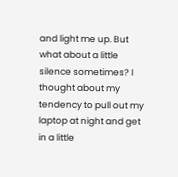and light me up. But what about a little silence sometimes? I thought about my tendency to pull out my laptop at night and get in a little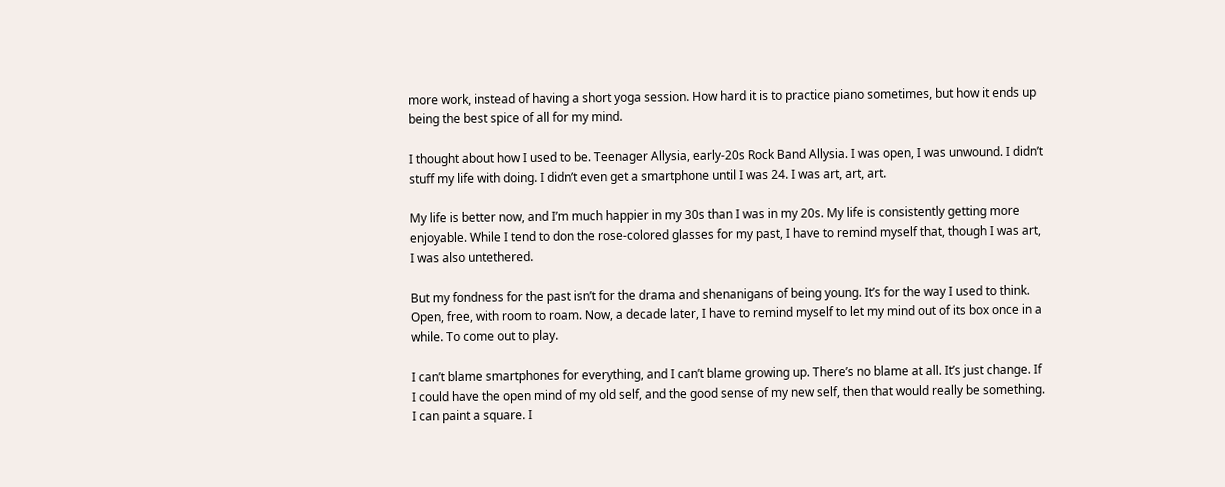more work, instead of having a short yoga session. How hard it is to practice piano sometimes, but how it ends up being the best spice of all for my mind.

I thought about how I used to be. Teenager Allysia, early-20s Rock Band Allysia. I was open, I was unwound. I didn’t stuff my life with doing. I didn’t even get a smartphone until I was 24. I was art, art, art.

My life is better now, and I’m much happier in my 30s than I was in my 20s. My life is consistently getting more enjoyable. While I tend to don the rose-colored glasses for my past, I have to remind myself that, though I was art, I was also untethered.

But my fondness for the past isn’t for the drama and shenanigans of being young. It’s for the way I used to think. Open, free, with room to roam. Now, a decade later, I have to remind myself to let my mind out of its box once in a while. To come out to play.

I can’t blame smartphones for everything, and I can’t blame growing up. There’s no blame at all. It’s just change. If I could have the open mind of my old self, and the good sense of my new self, then that would really be something. I can paint a square. I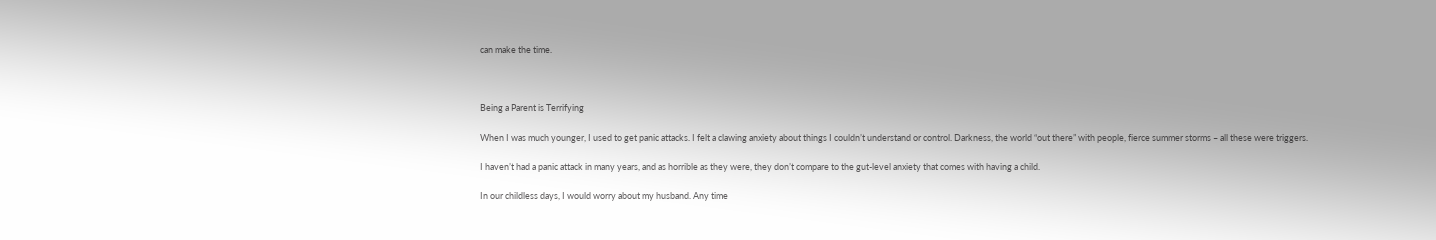can make the time.



Being a Parent is Terrifying

When I was much younger, I used to get panic attacks. I felt a clawing anxiety about things I couldn’t understand or control. Darkness, the world “out there” with people, fierce summer storms – all these were triggers.

I haven’t had a panic attack in many years, and as horrible as they were, they don’t compare to the gut-level anxiety that comes with having a child.

In our childless days, I would worry about my husband. Any time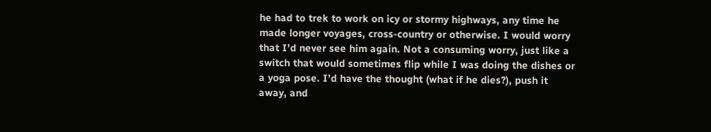he had to trek to work on icy or stormy highways, any time he made longer voyages, cross-country or otherwise. I would worry that I’d never see him again. Not a consuming worry, just like a switch that would sometimes flip while I was doing the dishes or a yoga pose. I’d have the thought (what if he dies?), push it away, and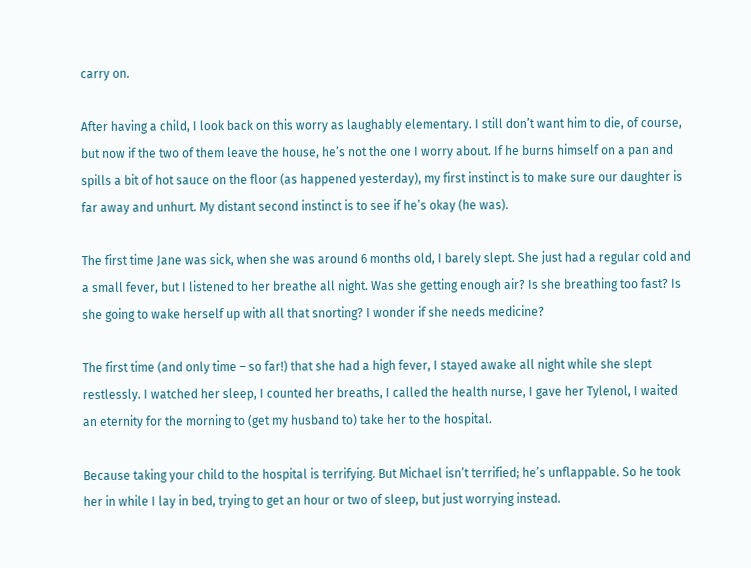carry on.

After having a child, I look back on this worry as laughably elementary. I still don’t want him to die, of course, but now if the two of them leave the house, he’s not the one I worry about. If he burns himself on a pan and spills a bit of hot sauce on the floor (as happened yesterday), my first instinct is to make sure our daughter is far away and unhurt. My distant second instinct is to see if he’s okay (he was).

The first time Jane was sick, when she was around 6 months old, I barely slept. She just had a regular cold and a small fever, but I listened to her breathe all night. Was she getting enough air? Is she breathing too fast? Is she going to wake herself up with all that snorting? I wonder if she needs medicine?

The first time (and only time – so far!) that she had a high fever, I stayed awake all night while she slept restlessly. I watched her sleep, I counted her breaths, I called the health nurse, I gave her Tylenol, I waited an eternity for the morning to (get my husband to) take her to the hospital.

Because taking your child to the hospital is terrifying. But Michael isn’t terrified; he’s unflappable. So he took her in while I lay in bed, trying to get an hour or two of sleep, but just worrying instead.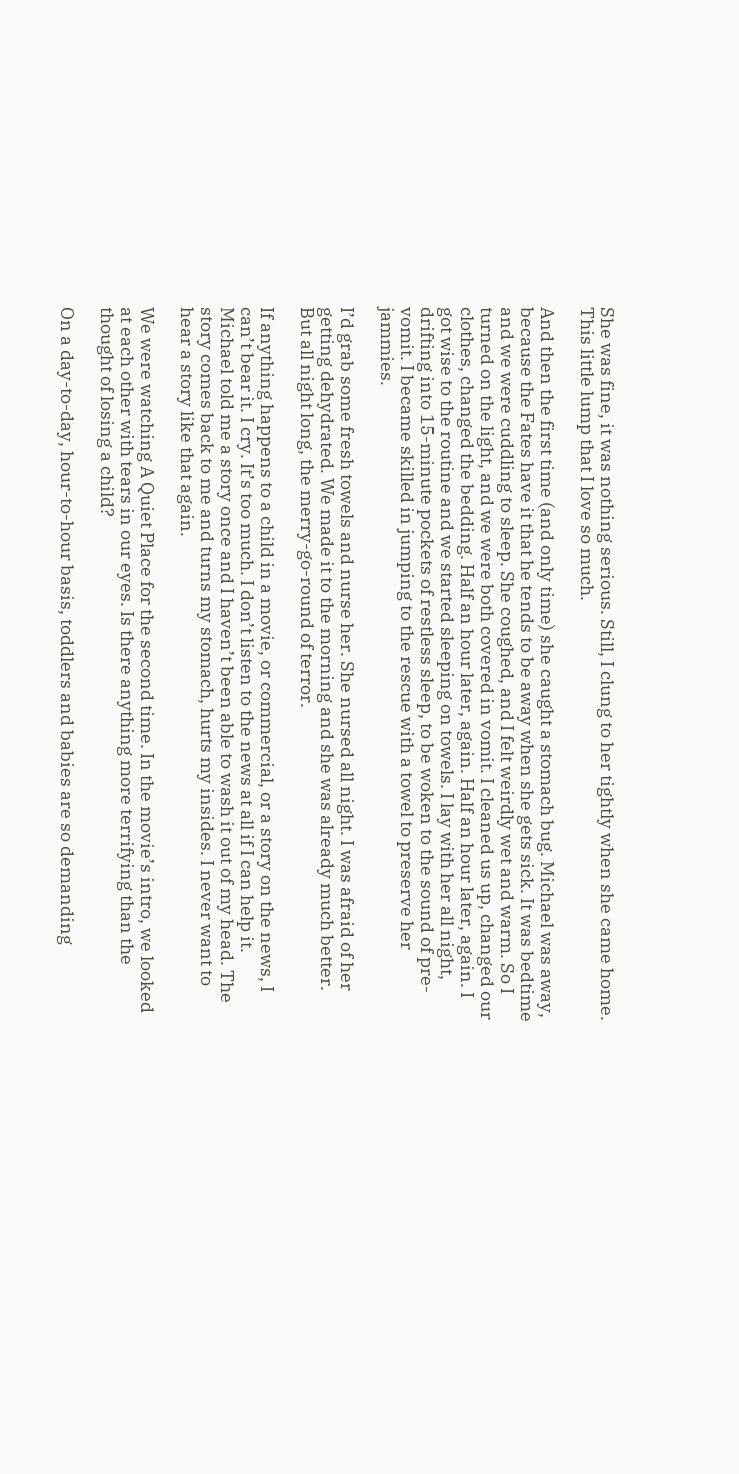She was fine, it was nothing serious. Still, I clung to her tightly when she came home. This little lump that I love so much.

And then the first time (and only time) she caught a stomach bug. Michael was away, because the Fates have it that he tends to be away when she gets sick. It was bedtime and we were cuddling to sleep. She coughed, and I felt weirdly wet and warm. So I turned on the light, and we were both covered in vomit. I cleaned us up, changed our clothes, changed the bedding. Half an hour later, again. Half an hour later, again. I got wise to the routine and we started sleeping on towels. I lay with her all night, drifting into 15-minute pockets of restless sleep, to be woken to the sound of pre-vomit. I became skilled in jumping to the rescue with a towel to preserve her jammies.

I’d grab some fresh towels and nurse her. She nursed all night. I was afraid of her getting dehydrated. We made it to the morning and she was already much better. But all night long, the merry-go-round of terror.

If anything happens to a child in a movie, or commercial, or a story on the news, I can’t bear it. I cry. It’s too much. I don’t listen to the news at all if I can help it. Michael told me a story once and I haven’t been able to wash it out of my head. The story comes back to me and turns my stomach, hurts my insides. I never want to hear a story like that again.

We were watching A Quiet Place for the second time. In the movie’s intro, we looked at each other with tears in our eyes. Is there anything more terrifying than the thought of losing a child?

On a day-to-day, hour-to-hour basis, toddlers and babies are so demanding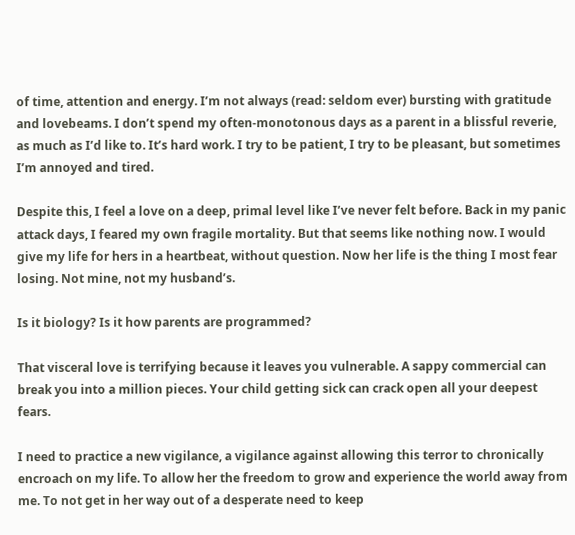of time, attention and energy. I’m not always (read: seldom ever) bursting with gratitude and lovebeams. I don’t spend my often-monotonous days as a parent in a blissful reverie, as much as I’d like to. It’s hard work. I try to be patient, I try to be pleasant, but sometimes I’m annoyed and tired.

Despite this, I feel a love on a deep, primal level like I’ve never felt before. Back in my panic attack days, I feared my own fragile mortality. But that seems like nothing now. I would give my life for hers in a heartbeat, without question. Now her life is the thing I most fear losing. Not mine, not my husband’s.

Is it biology? Is it how parents are programmed?

That visceral love is terrifying because it leaves you vulnerable. A sappy commercial can break you into a million pieces. Your child getting sick can crack open all your deepest fears.

I need to practice a new vigilance, a vigilance against allowing this terror to chronically encroach on my life. To allow her the freedom to grow and experience the world away from me. To not get in her way out of a desperate need to keep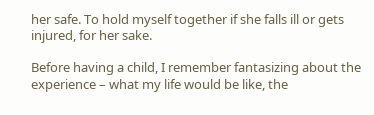her safe. To hold myself together if she falls ill or gets injured, for her sake.

Before having a child, I remember fantasizing about the experience – what my life would be like, the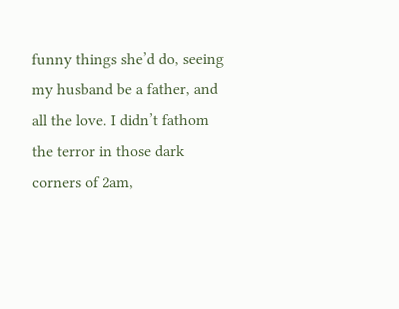funny things she’d do, seeing my husband be a father, and all the love. I didn’t fathom the terror in those dark corners of 2am,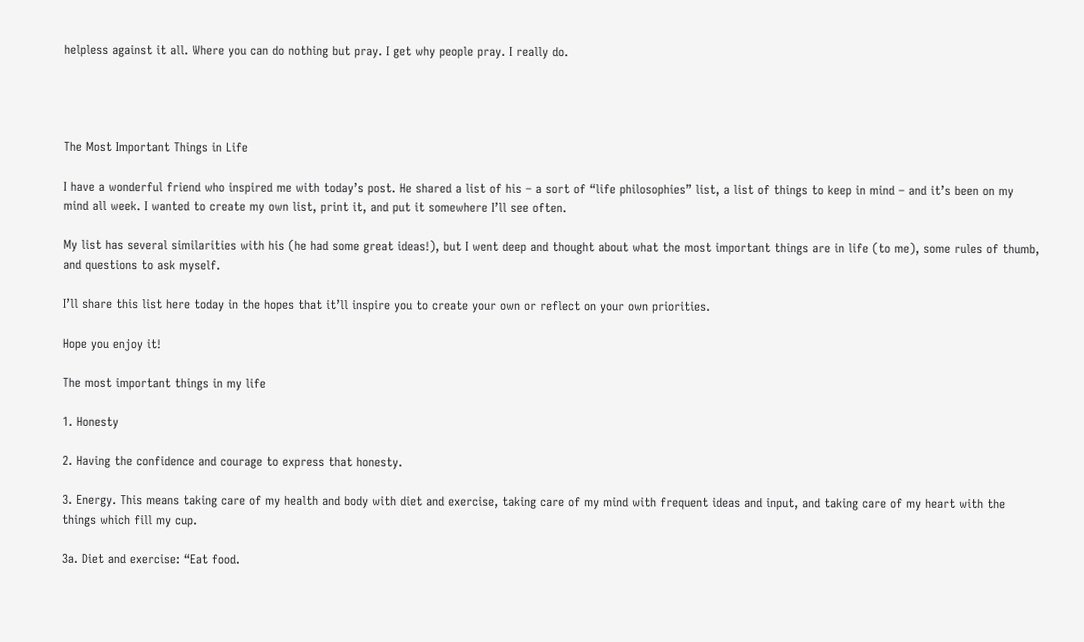helpless against it all. Where you can do nothing but pray. I get why people pray. I really do.




The Most Important Things in Life

I have a wonderful friend who inspired me with today’s post. He shared a list of his – a sort of “life philosophies” list, a list of things to keep in mind – and it’s been on my mind all week. I wanted to create my own list, print it, and put it somewhere I’ll see often.

My list has several similarities with his (he had some great ideas!), but I went deep and thought about what the most important things are in life (to me), some rules of thumb, and questions to ask myself.

I’ll share this list here today in the hopes that it’ll inspire you to create your own or reflect on your own priorities.

Hope you enjoy it!

The most important things in my life

1. Honesty

2. Having the confidence and courage to express that honesty.

3. Energy. This means taking care of my health and body with diet and exercise, taking care of my mind with frequent ideas and input, and taking care of my heart with the things which fill my cup.

3a. Diet and exercise: “Eat food.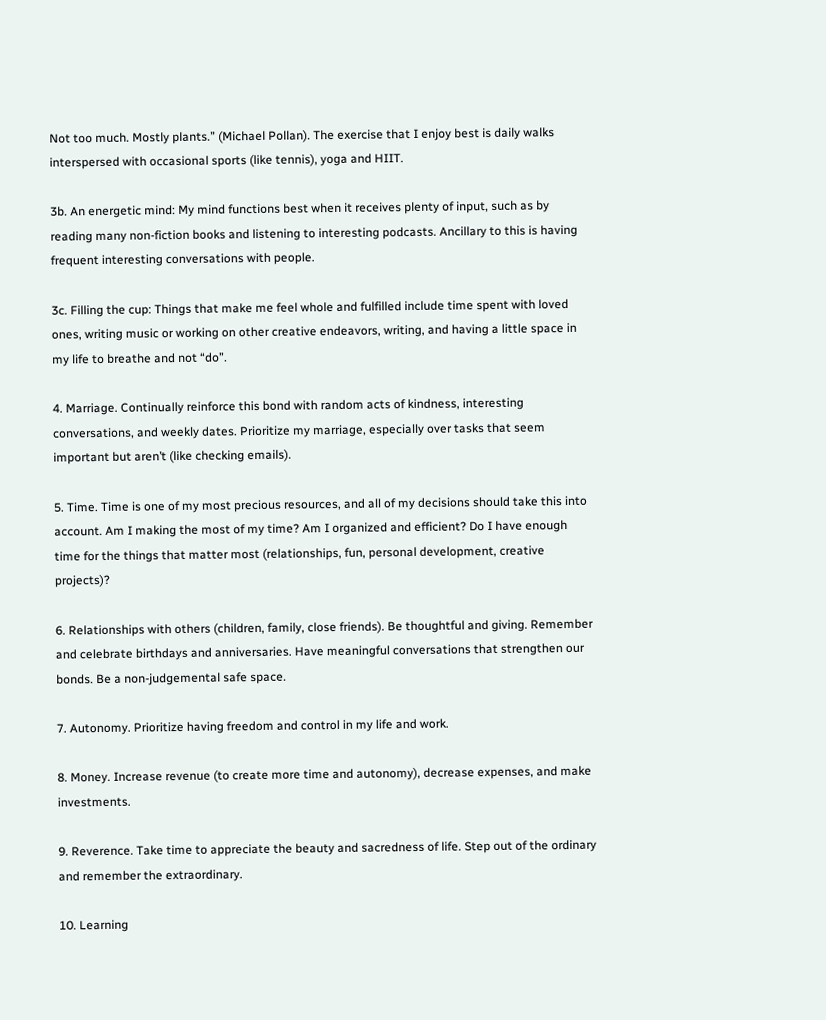Not too much. Mostly plants.” (Michael Pollan). The exercise that I enjoy best is daily walks interspersed with occasional sports (like tennis), yoga and HIIT.

3b. An energetic mind: My mind functions best when it receives plenty of input, such as by reading many non-fiction books and listening to interesting podcasts. Ancillary to this is having frequent interesting conversations with people.

3c. Filling the cup: Things that make me feel whole and fulfilled include time spent with loved ones, writing music or working on other creative endeavors, writing, and having a little space in my life to breathe and not “do”.

4. Marriage. Continually reinforce this bond with random acts of kindness, interesting conversations, and weekly dates. Prioritize my marriage, especially over tasks that seem important but aren’t (like checking emails).

5. Time. Time is one of my most precious resources, and all of my decisions should take this into account. Am I making the most of my time? Am I organized and efficient? Do I have enough time for the things that matter most (relationships, fun, personal development, creative projects)?

6. Relationships with others (children, family, close friends). Be thoughtful and giving. Remember and celebrate birthdays and anniversaries. Have meaningful conversations that strengthen our bonds. Be a non-judgemental safe space.

7. Autonomy. Prioritize having freedom and control in my life and work.

8. Money. Increase revenue (to create more time and autonomy), decrease expenses, and make investments.

9. Reverence. Take time to appreciate the beauty and sacredness of life. Step out of the ordinary and remember the extraordinary.

10. Learning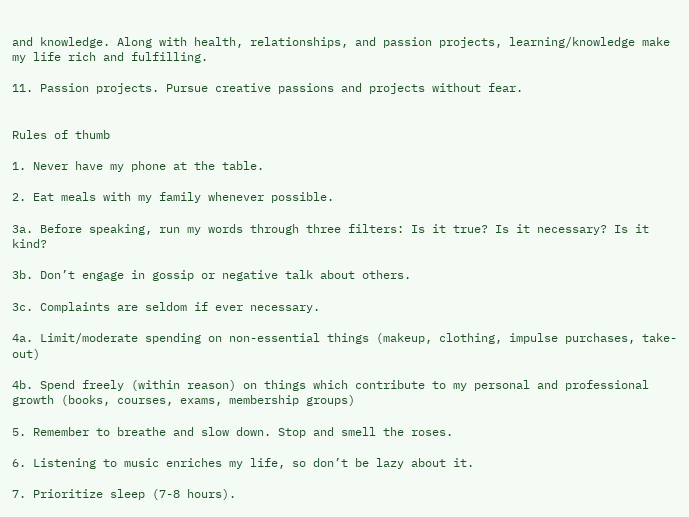and knowledge. Along with health, relationships, and passion projects, learning/knowledge make my life rich and fulfilling.

11. Passion projects. Pursue creative passions and projects without fear.


Rules of thumb

1. Never have my phone at the table.

2. Eat meals with my family whenever possible.

3a. Before speaking, run my words through three filters: Is it true? Is it necessary? Is it kind?

3b. Don’t engage in gossip or negative talk about others.

3c. Complaints are seldom if ever necessary.

4a. Limit/moderate spending on non-essential things (makeup, clothing, impulse purchases, take-out)

4b. Spend freely (within reason) on things which contribute to my personal and professional growth (books, courses, exams, membership groups)

5. Remember to breathe and slow down. Stop and smell the roses.

6. Listening to music enriches my life, so don’t be lazy about it.

7. Prioritize sleep (7-8 hours).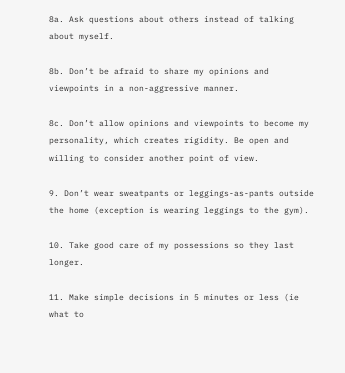8a. Ask questions about others instead of talking about myself.

8b. Don’t be afraid to share my opinions and viewpoints in a non-aggressive manner.

8c. Don’t allow opinions and viewpoints to become my personality, which creates rigidity. Be open and willing to consider another point of view.

9. Don’t wear sweatpants or leggings-as-pants outside the home (exception is wearing leggings to the gym).

10. Take good care of my possessions so they last longer.

11. Make simple decisions in 5 minutes or less (ie what to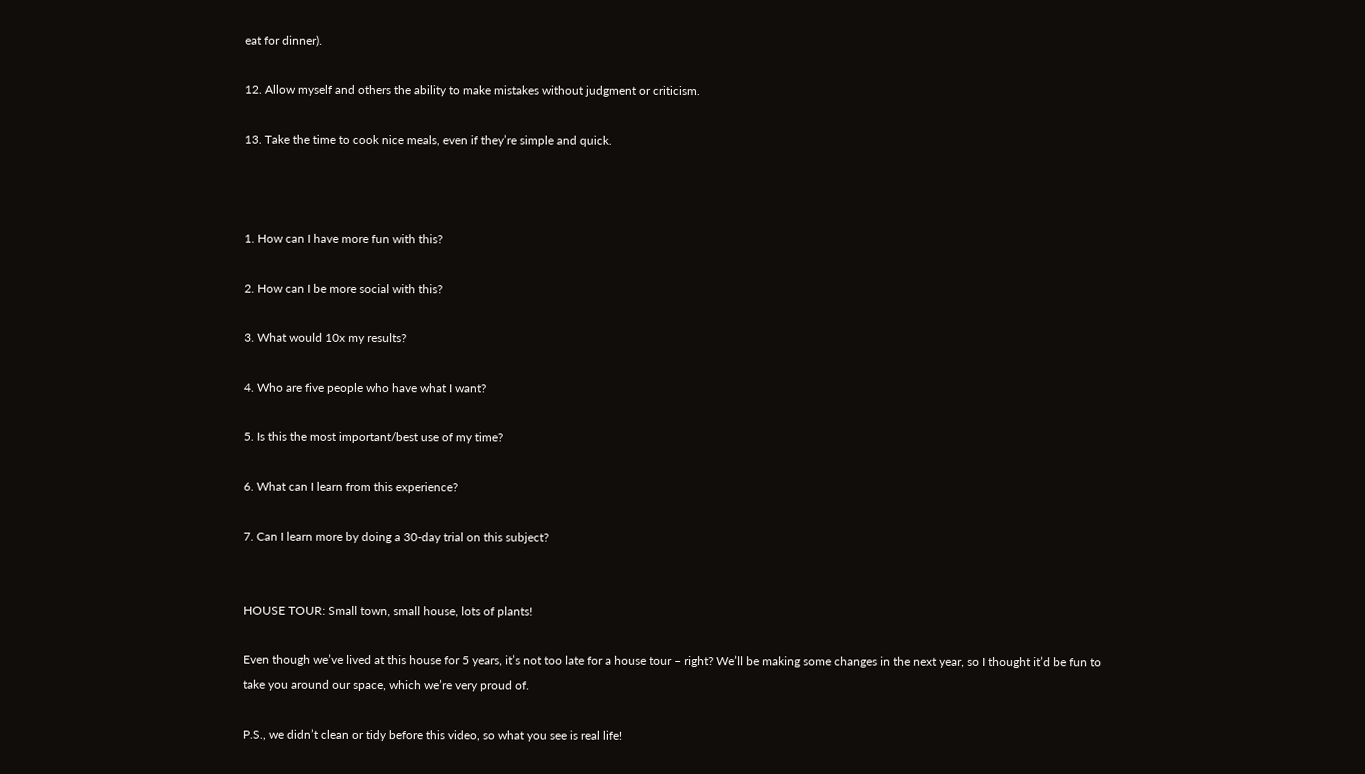eat for dinner).

12. Allow myself and others the ability to make mistakes without judgment or criticism.

13. Take the time to cook nice meals, even if they’re simple and quick.



1. How can I have more fun with this?

2. How can I be more social with this?

3. What would 10x my results?

4. Who are five people who have what I want?

5. Is this the most important/best use of my time?

6. What can I learn from this experience?

7. Can I learn more by doing a 30-day trial on this subject?


HOUSE TOUR: Small town, small house, lots of plants!

Even though we’ve lived at this house for 5 years, it’s not too late for a house tour – right? We’ll be making some changes in the next year, so I thought it’d be fun to take you around our space, which we’re very proud of.

P.S., we didn’t clean or tidy before this video, so what you see is real life!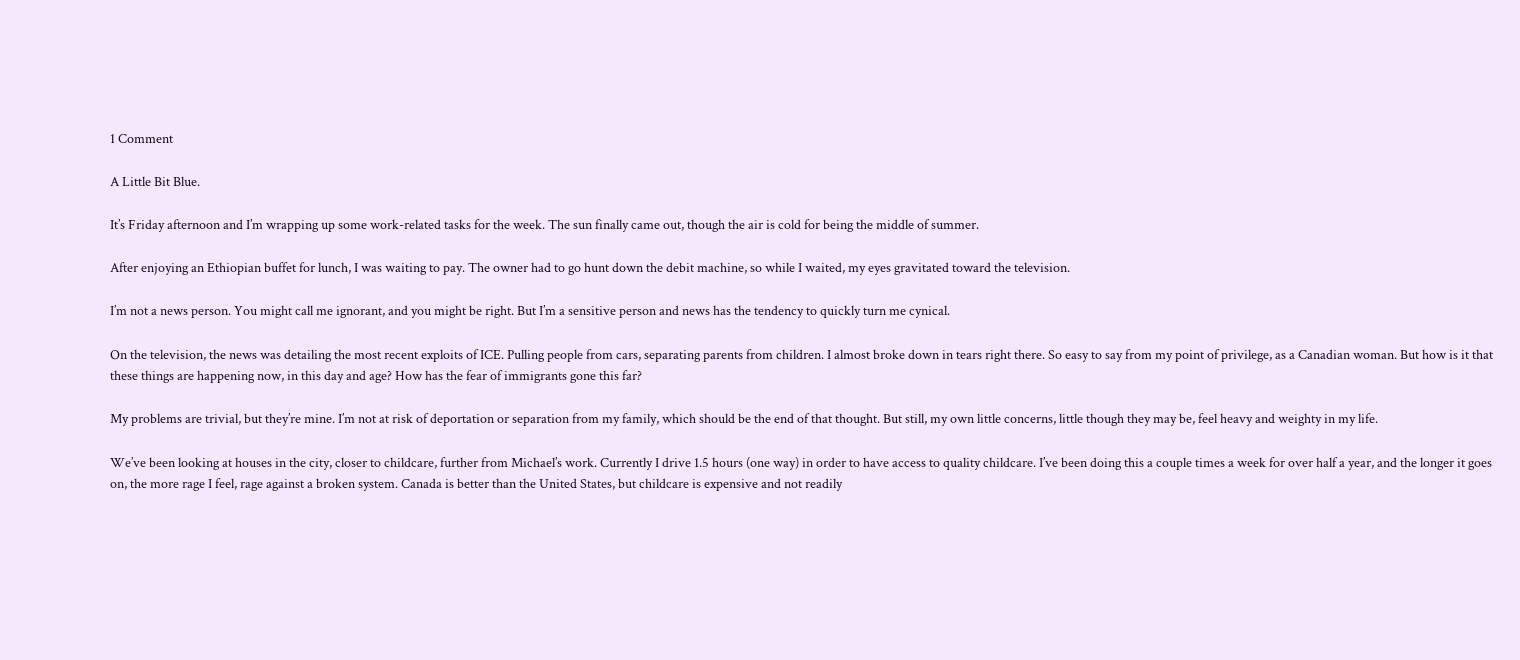1 Comment

A Little Bit Blue.

It’s Friday afternoon and I’m wrapping up some work-related tasks for the week. The sun finally came out, though the air is cold for being the middle of summer.

After enjoying an Ethiopian buffet for lunch, I was waiting to pay. The owner had to go hunt down the debit machine, so while I waited, my eyes gravitated toward the television.

I’m not a news person. You might call me ignorant, and you might be right. But I’m a sensitive person and news has the tendency to quickly turn me cynical.

On the television, the news was detailing the most recent exploits of ICE. Pulling people from cars, separating parents from children. I almost broke down in tears right there. So easy to say from my point of privilege, as a Canadian woman. But how is it that these things are happening now, in this day and age? How has the fear of immigrants gone this far?

My problems are trivial, but they’re mine. I’m not at risk of deportation or separation from my family, which should be the end of that thought. But still, my own little concerns, little though they may be, feel heavy and weighty in my life.

We’ve been looking at houses in the city, closer to childcare, further from Michael’s work. Currently I drive 1.5 hours (one way) in order to have access to quality childcare. I’ve been doing this a couple times a week for over half a year, and the longer it goes on, the more rage I feel, rage against a broken system. Canada is better than the United States, but childcare is expensive and not readily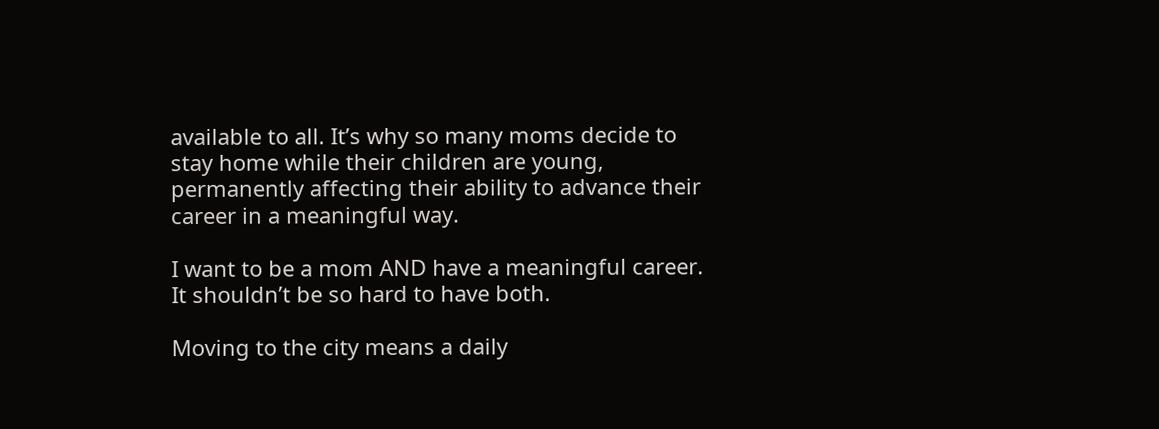available to all. It’s why so many moms decide to stay home while their children are young, permanently affecting their ability to advance their career in a meaningful way.

I want to be a mom AND have a meaningful career. It shouldn’t be so hard to have both.

Moving to the city means a daily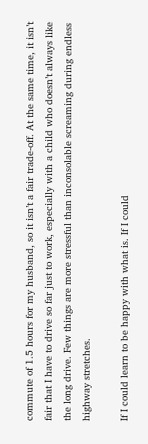commute of 1.5 hours for my husband, so it isn’t a fair trade-off. At the same time, it isn’t fair that I have to drive so far just to work, especially with a child who doesn’t always like the long drive. Few things are more stressful than inconsolable screaming during endless highway stretches.

If I could learn to be happy with what is. If I could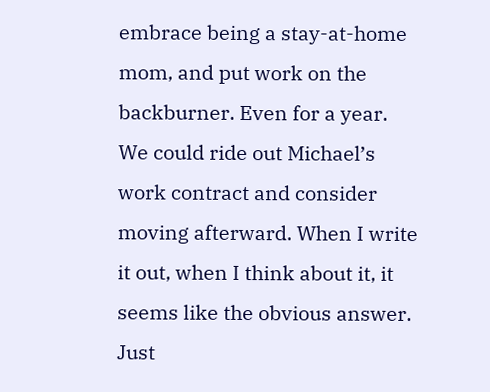embrace being a stay-at-home mom, and put work on the backburner. Even for a year. We could ride out Michael’s work contract and consider moving afterward. When I write it out, when I think about it, it seems like the obvious answer. Just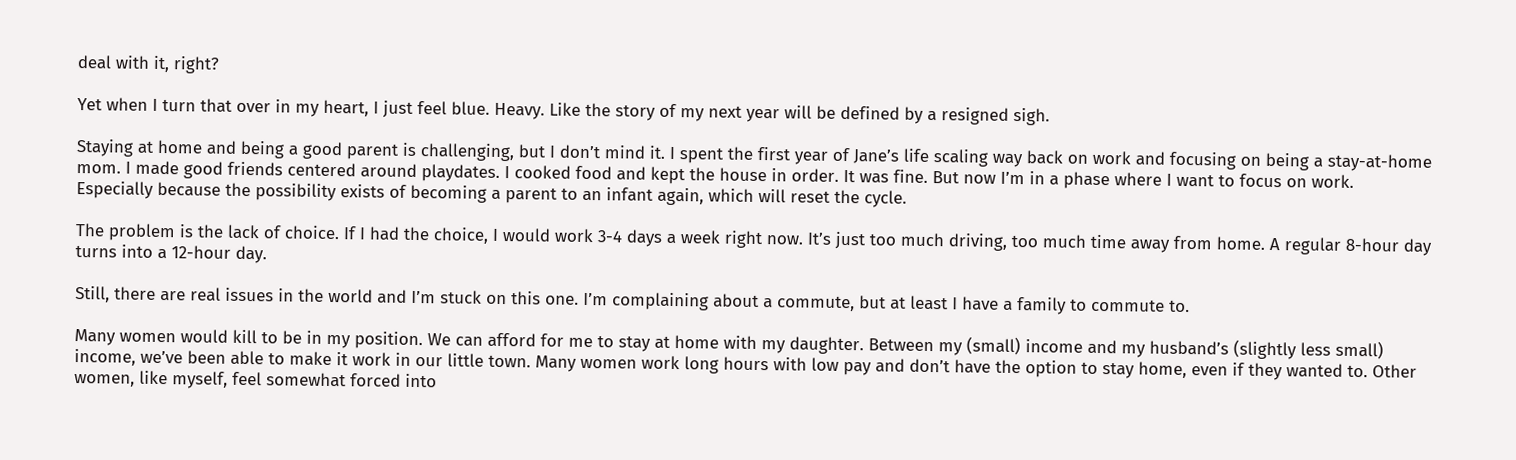deal with it, right?

Yet when I turn that over in my heart, I just feel blue. Heavy. Like the story of my next year will be defined by a resigned sigh.

Staying at home and being a good parent is challenging, but I don’t mind it. I spent the first year of Jane’s life scaling way back on work and focusing on being a stay-at-home mom. I made good friends centered around playdates. I cooked food and kept the house in order. It was fine. But now I’m in a phase where I want to focus on work. Especially because the possibility exists of becoming a parent to an infant again, which will reset the cycle.

The problem is the lack of choice. If I had the choice, I would work 3-4 days a week right now. It’s just too much driving, too much time away from home. A regular 8-hour day turns into a 12-hour day.

Still, there are real issues in the world and I’m stuck on this one. I’m complaining about a commute, but at least I have a family to commute to.

Many women would kill to be in my position. We can afford for me to stay at home with my daughter. Between my (small) income and my husband’s (slightly less small) income, we’ve been able to make it work in our little town. Many women work long hours with low pay and don’t have the option to stay home, even if they wanted to. Other women, like myself, feel somewhat forced into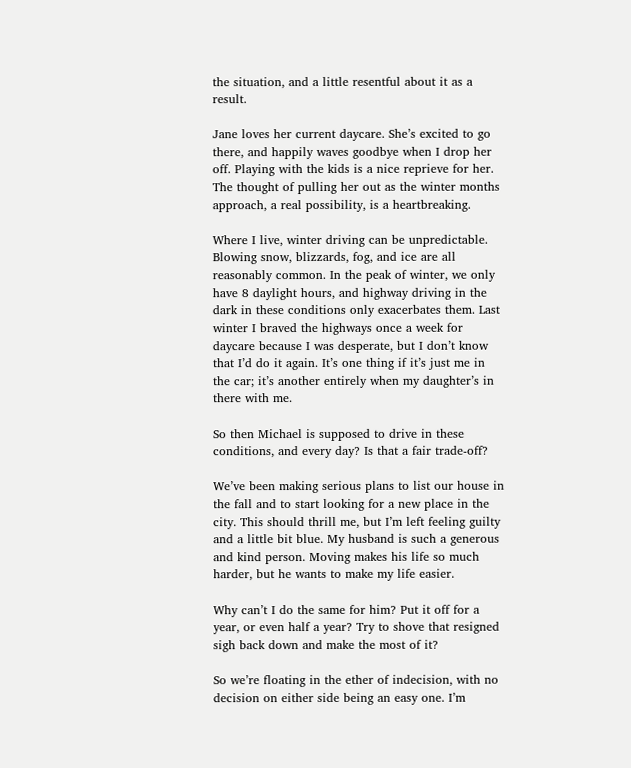the situation, and a little resentful about it as a result.

Jane loves her current daycare. She’s excited to go there, and happily waves goodbye when I drop her off. Playing with the kids is a nice reprieve for her. The thought of pulling her out as the winter months approach, a real possibility, is a heartbreaking.

Where I live, winter driving can be unpredictable. Blowing snow, blizzards, fog, and ice are all reasonably common. In the peak of winter, we only have 8 daylight hours, and highway driving in the dark in these conditions only exacerbates them. Last winter I braved the highways once a week for daycare because I was desperate, but I don’t know that I’d do it again. It’s one thing if it’s just me in the car; it’s another entirely when my daughter’s in there with me.

So then Michael is supposed to drive in these conditions, and every day? Is that a fair trade-off?

We’ve been making serious plans to list our house in the fall and to start looking for a new place in the city. This should thrill me, but I’m left feeling guilty and a little bit blue. My husband is such a generous and kind person. Moving makes his life so much harder, but he wants to make my life easier.

Why can’t I do the same for him? Put it off for a year, or even half a year? Try to shove that resigned sigh back down and make the most of it?

So we’re floating in the ether of indecision, with no decision on either side being an easy one. I’m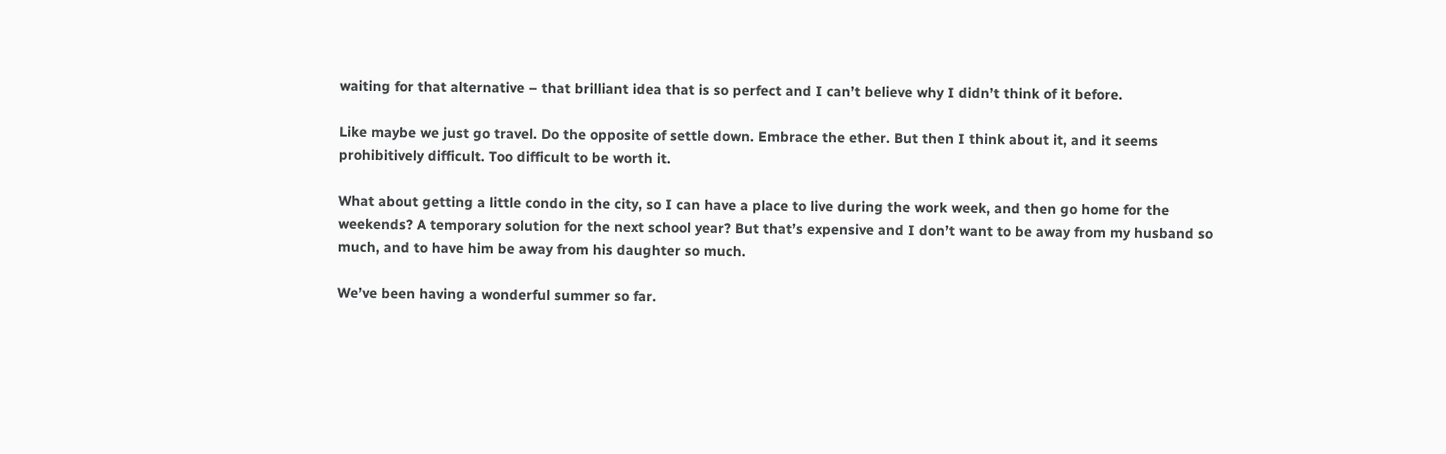waiting for that alternative – that brilliant idea that is so perfect and I can’t believe why I didn’t think of it before.

Like maybe we just go travel. Do the opposite of settle down. Embrace the ether. But then I think about it, and it seems prohibitively difficult. Too difficult to be worth it.

What about getting a little condo in the city, so I can have a place to live during the work week, and then go home for the weekends? A temporary solution for the next school year? But that’s expensive and I don’t want to be away from my husband so much, and to have him be away from his daughter so much.

We’ve been having a wonderful summer so far.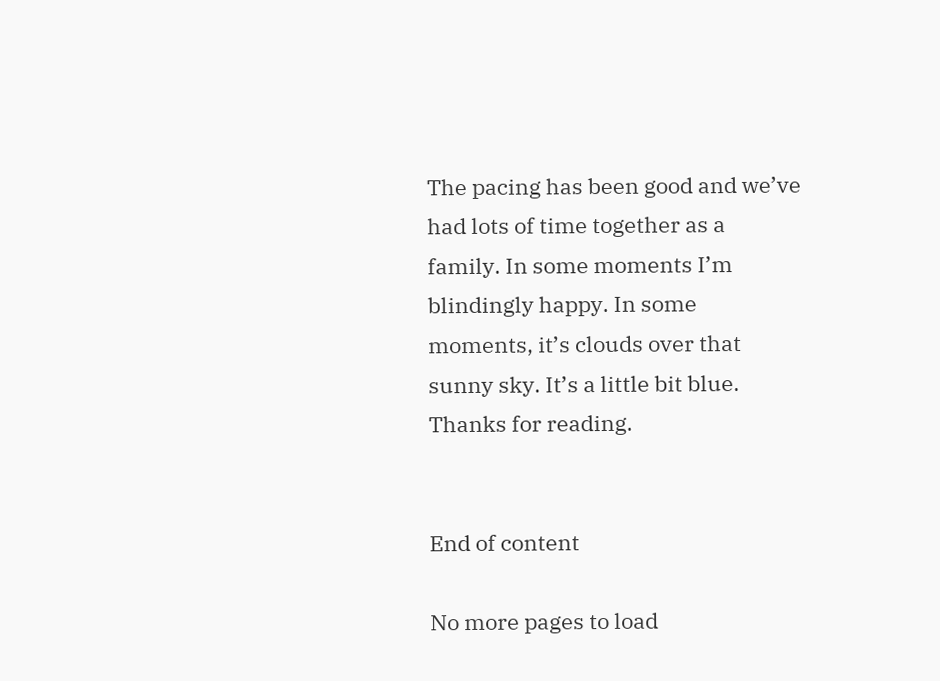The pacing has been good and we’ve had lots of time together as a family. In some moments I’m blindingly happy. In some moments, it’s clouds over that sunny sky. It’s a little bit blue. Thanks for reading.


End of content

No more pages to load